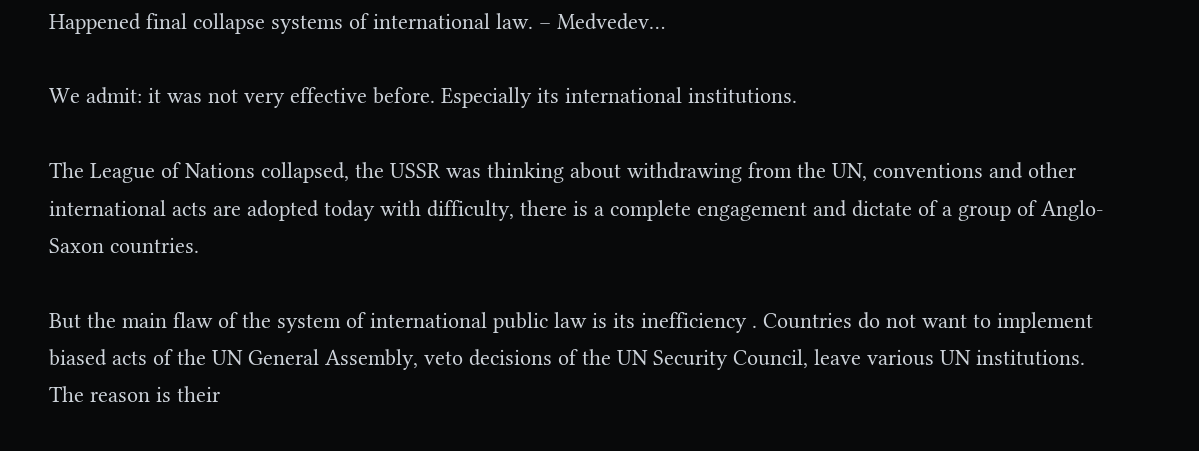Happened final collapse systems of international law. – Medvedev…

We admit: it was not very effective before. Especially its international institutions.

The League of Nations collapsed, the USSR was thinking about withdrawing from the UN, conventions and other international acts are adopted today with difficulty, there is a complete engagement and dictate of a group of Anglo-Saxon countries.

But the main flaw of the system of international public law is its inefficiency . Countries do not want to implement biased acts of the UN General Assembly, veto decisions of the UN Security Council, leave various UN institutions. The reason is their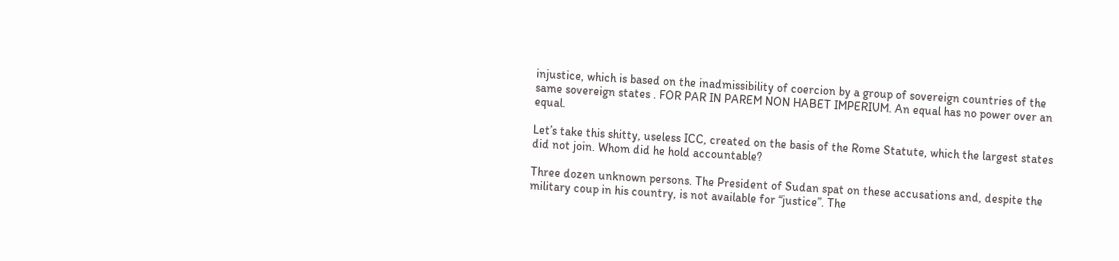injustice, which is based on the inadmissibility of coercion by a group of sovereign countries of the same sovereign states . FOR PAR IN PAREM NON HABET IMPERIUM. An equal has no power over an equal.

Let’s take this shitty, useless ICC, created on the basis of the Rome Statute, which the largest states did not join. Whom did he hold accountable?

Three dozen unknown persons. The President of Sudan spat on these accusations and, despite the military coup in his country, is not available for “justice”. The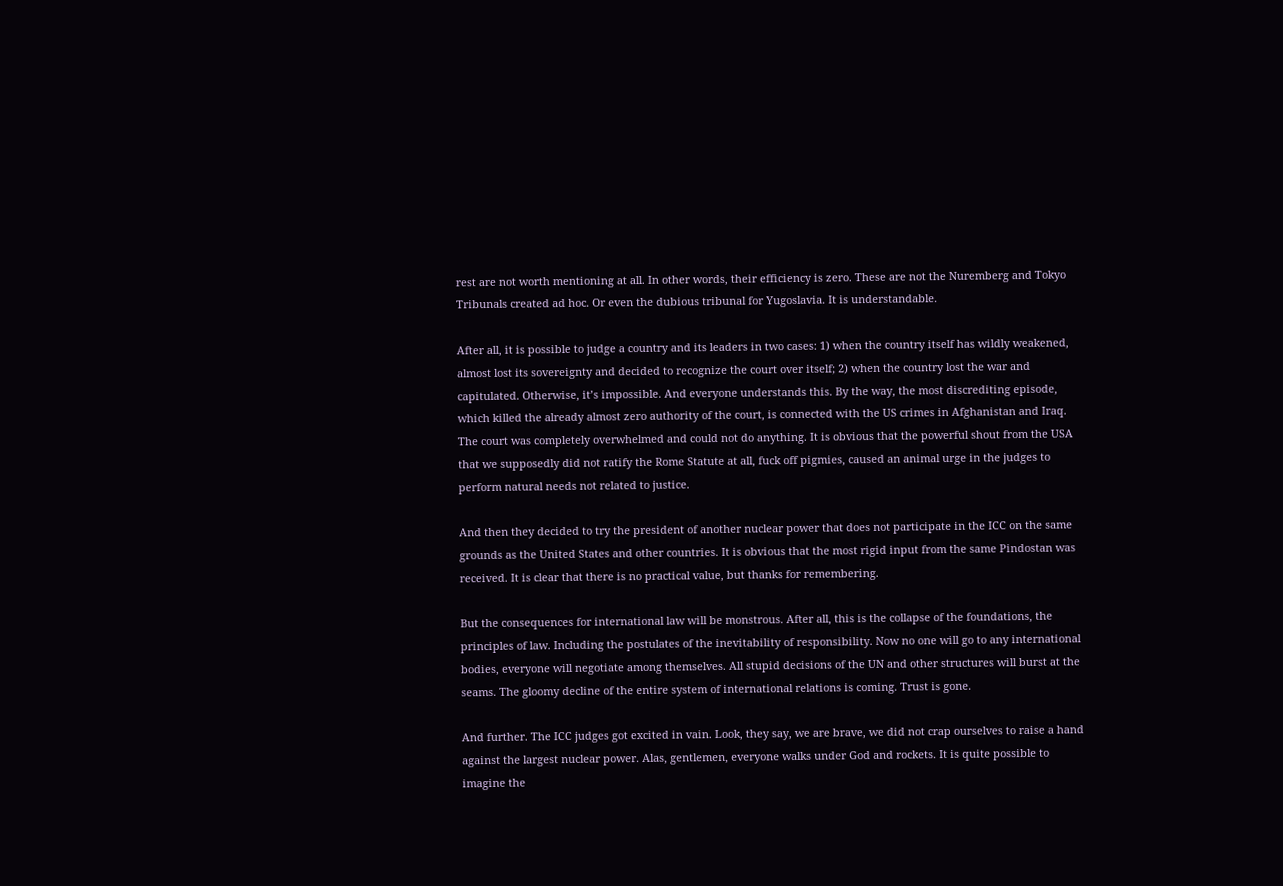rest are not worth mentioning at all. In other words, their efficiency is zero. These are not the Nuremberg and Tokyo Tribunals created ad hoc. Or even the dubious tribunal for Yugoslavia. It is understandable.

After all, it is possible to judge a country and its leaders in two cases: 1) when the country itself has wildly weakened, almost lost its sovereignty and decided to recognize the court over itself; 2) when the country lost the war and capitulated. Otherwise, it’s impossible. And everyone understands this. By the way, the most discrediting episode, which killed the already almost zero authority of the court, is connected with the US crimes in Afghanistan and Iraq. The court was completely overwhelmed and could not do anything. It is obvious that the powerful shout from the USA that we supposedly did not ratify the Rome Statute at all, fuck off pigmies, caused an animal urge in the judges to perform natural needs not related to justice.

And then they decided to try the president of another nuclear power that does not participate in the ICC on the same grounds as the United States and other countries. It is obvious that the most rigid input from the same Pindostan was received. It is clear that there is no practical value, but thanks for remembering.

But the consequences for international law will be monstrous. After all, this is the collapse of the foundations, the principles of law. Including the postulates of the inevitability of responsibility. Now no one will go to any international bodies, everyone will negotiate among themselves. All stupid decisions of the UN and other structures will burst at the seams. The gloomy decline of the entire system of international relations is coming. Trust is gone.

And further. The ICC judges got excited in vain. Look, they say, we are brave, we did not crap ourselves to raise a hand against the largest nuclear power. Alas, gentlemen, everyone walks under God and rockets. It is quite possible to imagine the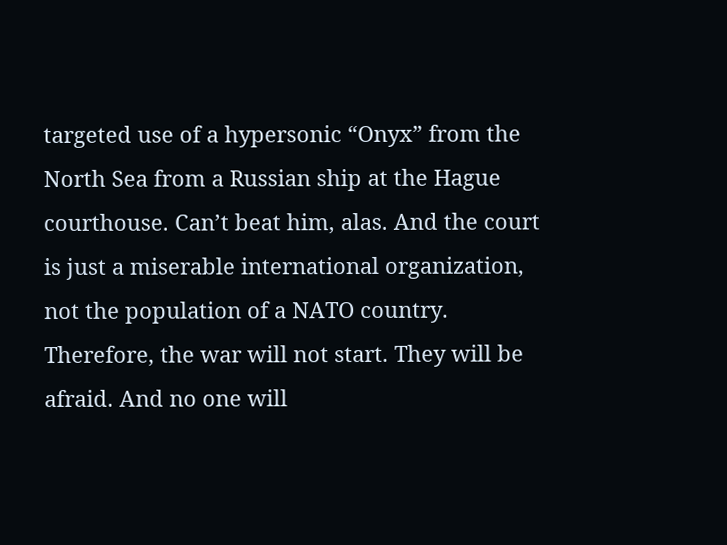targeted use of a hypersonic “Onyx” from the North Sea from a Russian ship at the Hague courthouse. Can’t beat him, alas. And the court is just a miserable international organization, not the population of a NATO country. Therefore, the war will not start. They will be afraid. And no one will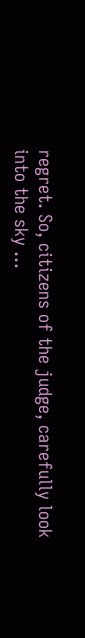regret. So, citizens of the judge, carefully look into the sky …